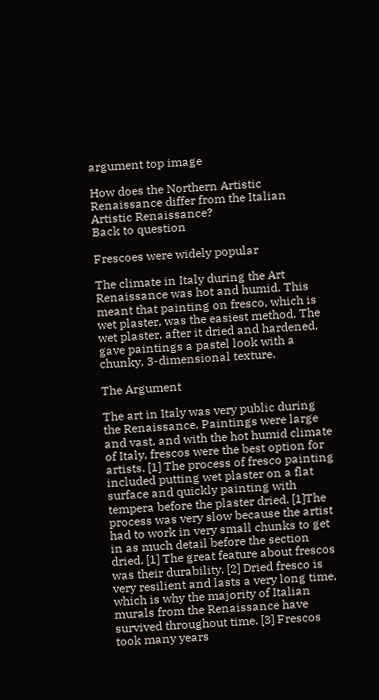argument top image

How does the Northern Artistic Renaissance differ from the Italian Artistic Renaissance?
Back to question

Frescoes were widely popular

The climate in Italy during the Art Renaissance was hot and humid. This meant that painting on fresco, which is wet plaster, was the easiest method. The wet plaster, after it dried and hardened, gave paintings a pastel look with a chunky, 3-dimensional texture.

The Argument

The art in Italy was very public during the Renaissance. Paintings were large and vast, and with the hot humid climate of Italy, frescos were the best option for artists. [1] The process of fresco painting included putting wet plaster on a flat surface and quickly painting with tempera before the plaster dried. [1]The process was very slow because the artist had to work in very small chunks to get in as much detail before the section dried. [1] The great feature about frescos was their durability. [2] Dried fresco is very resilient and lasts a very long time, which is why the majority of Italian murals from the Renaissance have survived throughout time. [3] Frescos took many years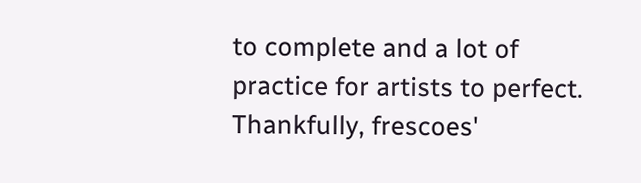to complete and a lot of practice for artists to perfect. Thankfully, frescoes'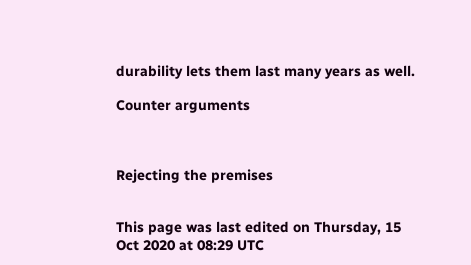durability lets them last many years as well.

Counter arguments



Rejecting the premises


This page was last edited on Thursday, 15 Oct 2020 at 08:29 UTC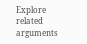Explore related arguments